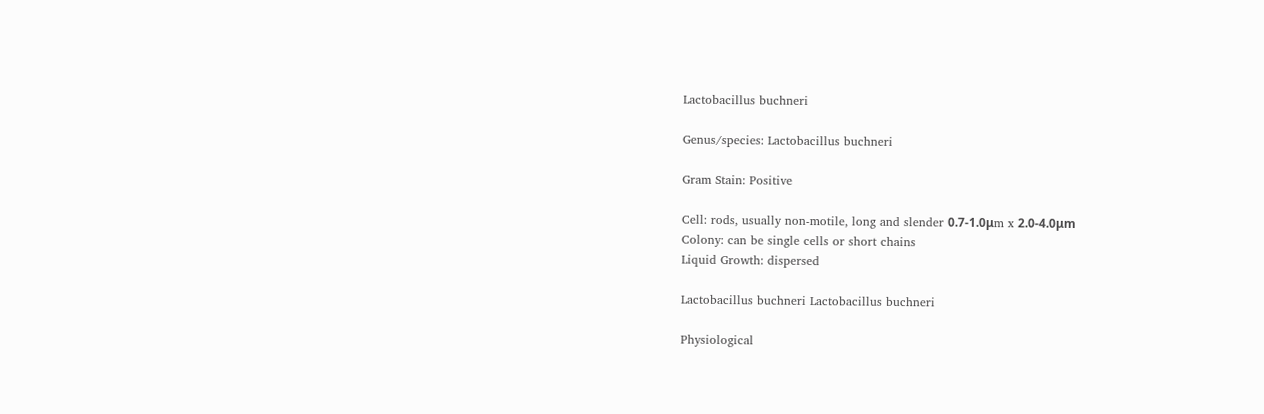Lactobacillus buchneri

Genus/species: Lactobacillus buchneri

Gram Stain: Positive

Cell: rods, usually non-motile, long and slender 0.7-1.0μm x 2.0-4.0μm
Colony: can be single cells or short chains
Liquid Growth: dispersed

Lactobacillus buchneri Lactobacillus buchneri

Physiological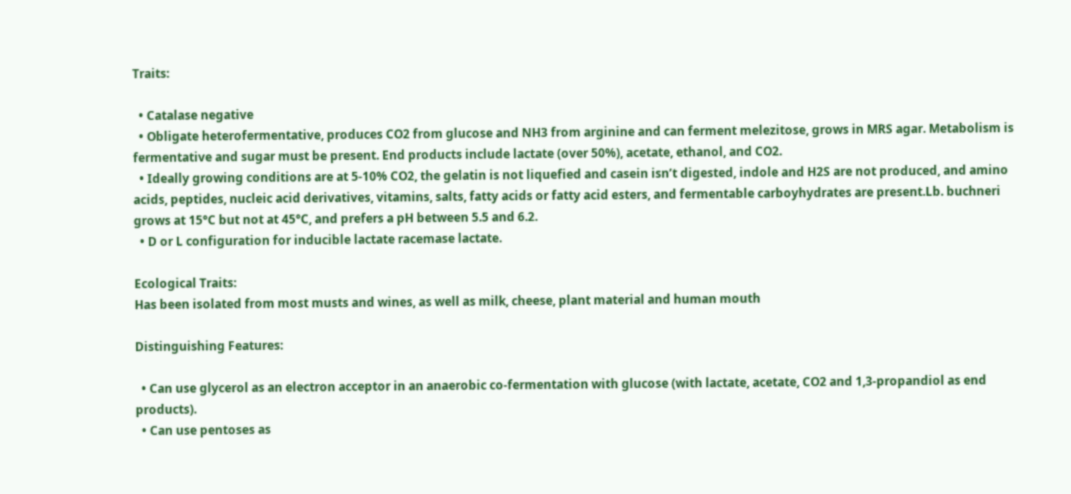Traits:

  • Catalase negative
  • Obligate heterofermentative, produces CO2 from glucose and NH3 from arginine and can ferment melezitose, grows in MRS agar. Metabolism is fermentative and sugar must be present. End products include lactate (over 50%), acetate, ethanol, and CO2.
  • Ideally growing conditions are at 5-10% CO2, the gelatin is not liquefied and casein isn’t digested, indole and H2S are not produced, and amino acids, peptides, nucleic acid derivatives, vitamins, salts, fatty acids or fatty acid esters, and fermentable carboyhydrates are present.Lb. buchneri grows at 15°C but not at 45°C, and prefers a pH between 5.5 and 6.2.
  • D or L configuration for inducible lactate racemase lactate.

Ecological Traits:
Has been isolated from most musts and wines, as well as milk, cheese, plant material and human mouth

Distinguishing Features:

  • Can use glycerol as an electron acceptor in an anaerobic co-fermentation with glucose (with lactate, acetate, CO2 and 1,3-propandiol as end products).
  • Can use pentoses as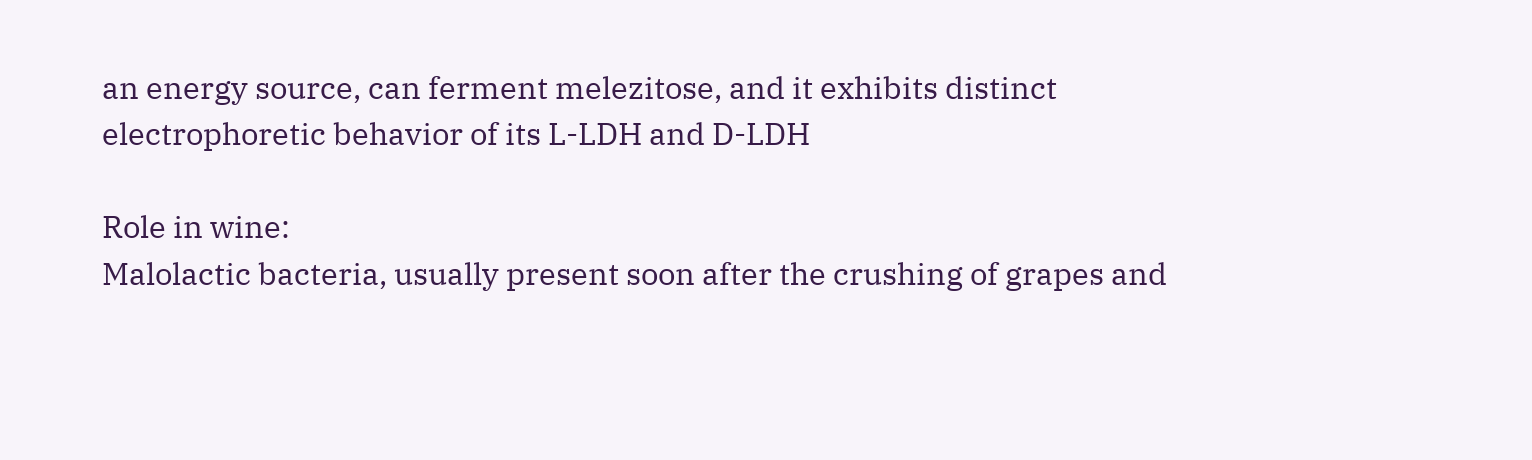an energy source, can ferment melezitose, and it exhibits distinct electrophoretic behavior of its L-LDH and D-LDH

Role in wine:
Malolactic bacteria, usually present soon after the crushing of grapes and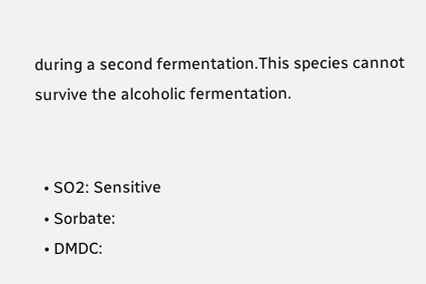during a second fermentation.This species cannot survive the alcoholic fermentation.


  • SO2: Sensitive
  • Sorbate:
  • DMDC: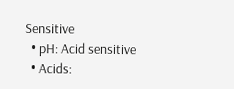Sensitive
  • pH: Acid sensitive
  • Acids: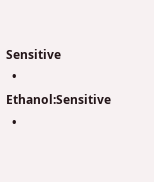Sensitive
  • Ethanol:Sensitive
  •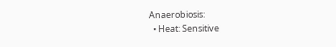Anaerobiosis:
  • Heat: Sensitive